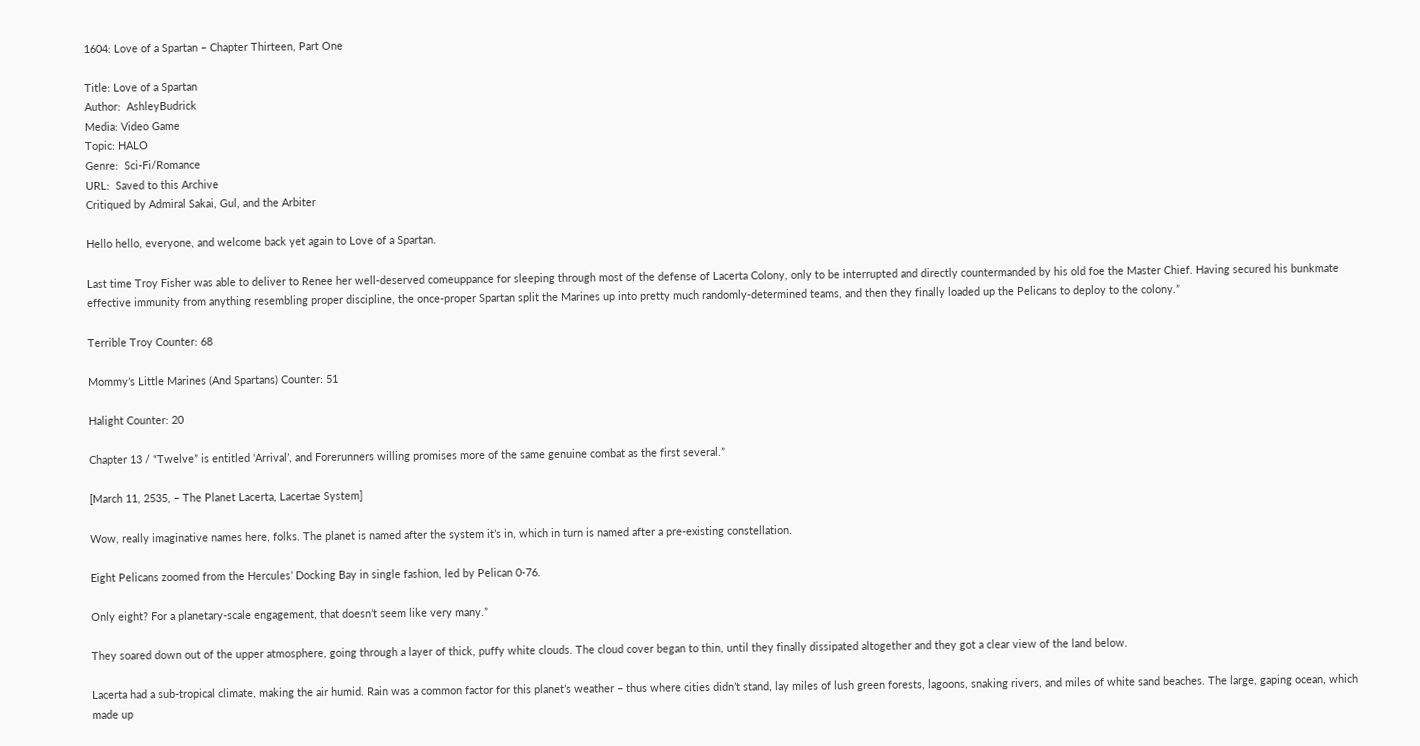1604: Love of a Spartan – Chapter Thirteen, Part One

Title: Love of a Spartan
Author:  AshleyBudrick
Media: Video Game
Topic: HALO
Genre:  Sci-Fi/Romance
URL:  Saved to this Archive
Critiqued by Admiral Sakai, Gul, and the Arbiter

Hello hello, everyone, and welcome back yet again to Love of a Spartan.

Last time Troy Fisher was able to deliver to Renee her well-deserved comeuppance for sleeping through most of the defense of Lacerta Colony, only to be interrupted and directly countermanded by his old foe the Master Chief. Having secured his bunkmate effective immunity from anything resembling proper discipline, the once-proper Spartan split the Marines up into pretty much randomly-determined teams, and then they finally loaded up the Pelicans to deploy to the colony.”

Terrible Troy Counter: 68

Mommy’s Little Marines (And Spartans) Counter: 51

Halight Counter: 20

Chapter 13 / “Twelve” is entitled ‘Arrival’, and Forerunners willing promises more of the same genuine combat as the first several.”

[March 11, 2535, – The Planet Lacerta, Lacertae System]

Wow, really imaginative names here, folks. The planet is named after the system it’s in, which in turn is named after a pre-existing constellation.

Eight Pelicans zoomed from the Hercules’ Docking Bay in single fashion, led by Pelican 0-76.

Only eight? For a planetary-scale engagement, that doesn’t seem like very many.”

They soared down out of the upper atmosphere, going through a layer of thick, puffy white clouds. The cloud cover began to thin, until they finally dissipated altogether and they got a clear view of the land below.

Lacerta had a sub-tropical climate, making the air humid. Rain was a common factor for this planet’s weather – thus where cities didn’t stand, lay miles of lush green forests, lagoons, snaking rivers, and miles of white sand beaches. The large, gaping ocean, which made up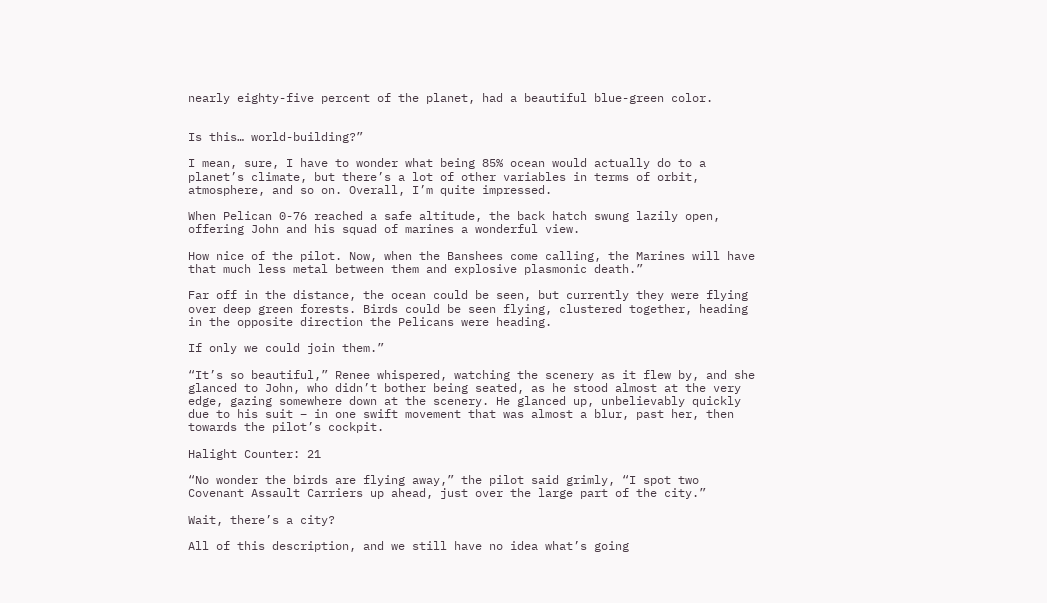nearly eighty-five percent of the planet, had a beautiful blue-green color.


Is this… world-building?”

I mean, sure, I have to wonder what being 85% ocean would actually do to a planet’s climate, but there’s a lot of other variables in terms of orbit, atmosphere, and so on. Overall, I’m quite impressed.

When Pelican 0-76 reached a safe altitude, the back hatch swung lazily open, offering John and his squad of marines a wonderful view.

How nice of the pilot. Now, when the Banshees come calling, the Marines will have that much less metal between them and explosive plasmonic death.”

Far off in the distance, the ocean could be seen, but currently they were flying over deep green forests. Birds could be seen flying, clustered together, heading in the opposite direction the Pelicans were heading.

If only we could join them.”

“It’s so beautiful,” Renee whispered, watching the scenery as it flew by, and she glanced to John, who didn’t bother being seated, as he stood almost at the very edge, gazing somewhere down at the scenery. He glanced up, unbelievably quickly due to his suit – in one swift movement that was almost a blur, past her, then towards the pilot’s cockpit.

Halight Counter: 21

“No wonder the birds are flying away,” the pilot said grimly, “I spot two Covenant Assault Carriers up ahead, just over the large part of the city.”

Wait, there’s a city?

All of this description, and we still have no idea what’s going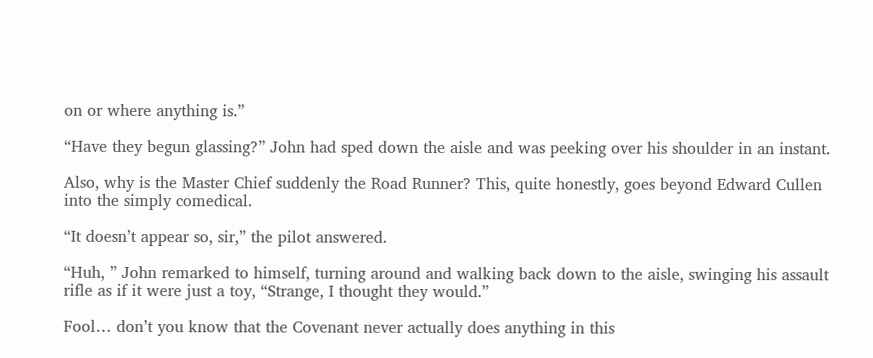on or where anything is.”

“Have they begun glassing?” John had sped down the aisle and was peeking over his shoulder in an instant.

Also, why is the Master Chief suddenly the Road Runner? This, quite honestly, goes beyond Edward Cullen into the simply comedical.

“It doesn’t appear so, sir,” the pilot answered.

“Huh, ” John remarked to himself, turning around and walking back down to the aisle, swinging his assault rifle as if it were just a toy, “Strange, I thought they would.”

Fool… don’t you know that the Covenant never actually does anything in this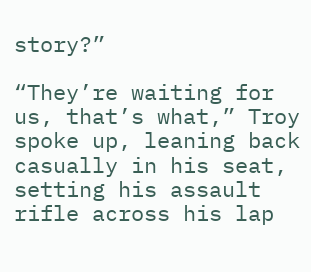story?”

“They’re waiting for us, that’s what,” Troy spoke up, leaning back casually in his seat, setting his assault rifle across his lap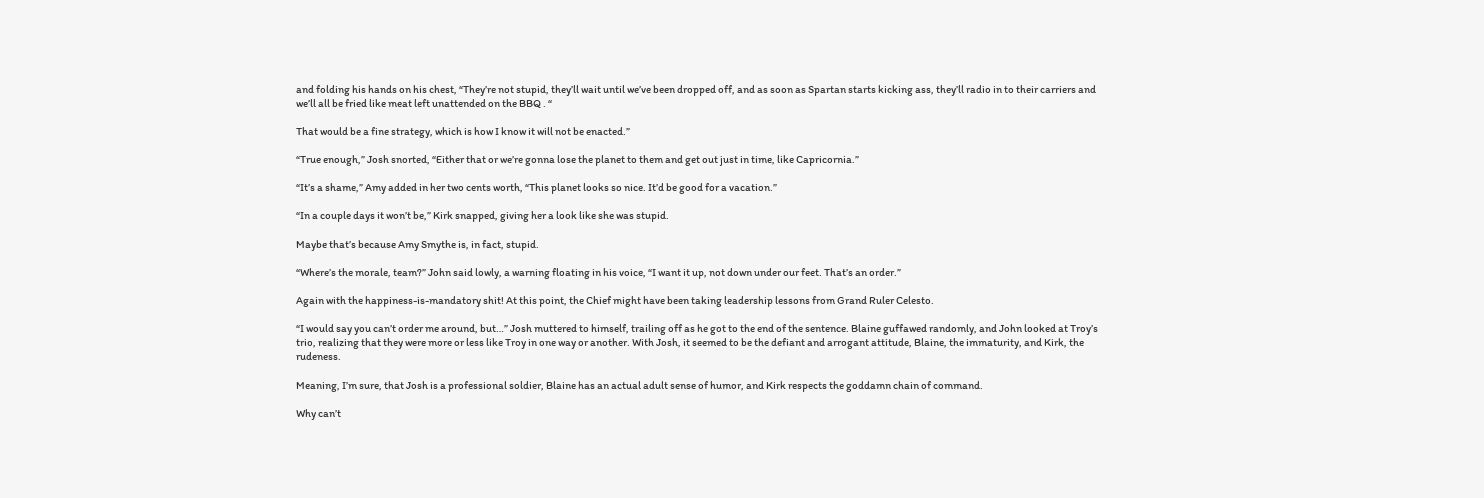and folding his hands on his chest, “They’re not stupid, they’ll wait until we’ve been dropped off, and as soon as Spartan starts kicking ass, they’ll radio in to their carriers and we’ll all be fried like meat left unattended on the BBQ . “

That would be a fine strategy, which is how I know it will not be enacted.”

“True enough,” Josh snorted, “Either that or we’re gonna lose the planet to them and get out just in time, like Capricornia.”

“It’s a shame,” Amy added in her two cents worth, “This planet looks so nice. It’d be good for a vacation.”

“In a couple days it won’t be,” Kirk snapped, giving her a look like she was stupid.

Maybe that’s because Amy Smythe is, in fact, stupid.

“Where’s the morale, team?” John said lowly, a warning floating in his voice, “I want it up, not down under our feet. That’s an order.”

Again with the happiness-is-mandatory shit! At this point, the Chief might have been taking leadership lessons from Grand Ruler Celesto.

“I would say you can’t order me around, but…” Josh muttered to himself, trailing off as he got to the end of the sentence. Blaine guffawed randomly, and John looked at Troy’s trio, realizing that they were more or less like Troy in one way or another. With Josh, it seemed to be the defiant and arrogant attitude, Blaine, the immaturity, and Kirk, the rudeness.

Meaning, I’m sure, that Josh is a professional soldier, Blaine has an actual adult sense of humor, and Kirk respects the goddamn chain of command.

Why can’t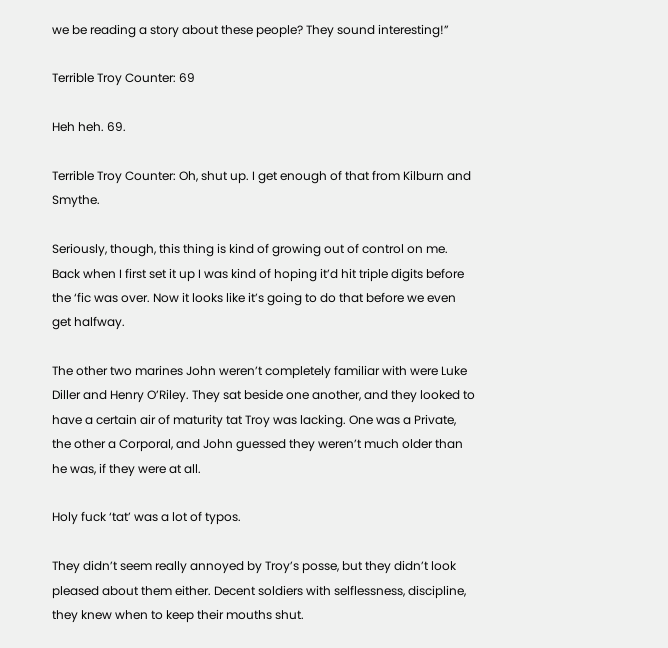we be reading a story about these people? They sound interesting!”

Terrible Troy Counter: 69

Heh heh. 69.

Terrible Troy Counter: Oh, shut up. I get enough of that from Kilburn and Smythe.

Seriously, though, this thing is kind of growing out of control on me. Back when I first set it up I was kind of hoping it’d hit triple digits before the ‘fic was over. Now it looks like it’s going to do that before we even get halfway.

The other two marines John weren’t completely familiar with were Luke Diller and Henry O’Riley. They sat beside one another, and they looked to have a certain air of maturity tat Troy was lacking. One was a Private, the other a Corporal, and John guessed they weren’t much older than he was, if they were at all.

Holy fuck ‘tat’ was a lot of typos.

They didn’t seem really annoyed by Troy’s posse, but they didn’t look pleased about them either. Decent soldiers with selflessness, discipline, they knew when to keep their mouths shut.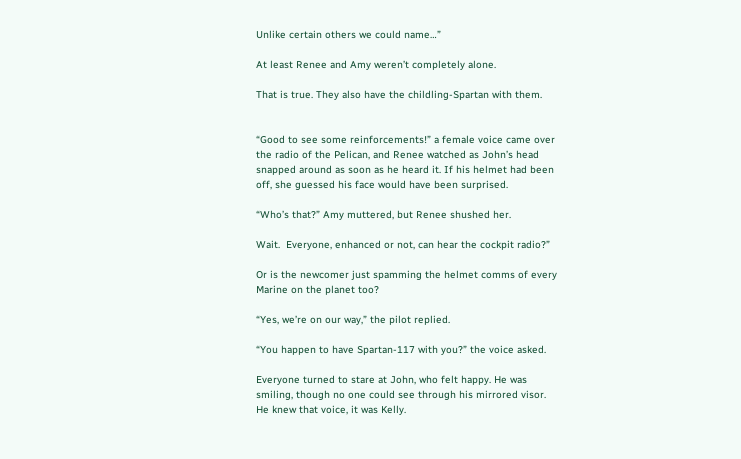Unlike certain others we could name…”

At least Renee and Amy weren’t completely alone.

That is true. They also have the childling-Spartan with them.


“Good to see some reinforcements!” a female voice came over the radio of the Pelican, and Renee watched as John’s head snapped around as soon as he heard it. If his helmet had been off, she guessed his face would have been surprised.

“Who’s that?” Amy muttered, but Renee shushed her.

Wait.  Everyone, enhanced or not, can hear the cockpit radio?”

Or is the newcomer just spamming the helmet comms of every Marine on the planet too?

“Yes, we’re on our way,” the pilot replied.

“You happen to have Spartan-117 with you?” the voice asked.

Everyone turned to stare at John, who felt happy. He was smiling, though no one could see through his mirrored visor. He knew that voice, it was Kelly.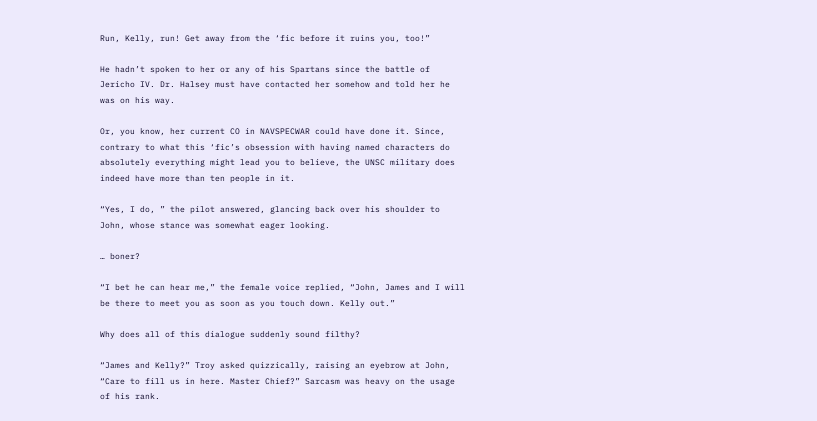Run, Kelly, run! Get away from the ‘fic before it ruins you, too!”

He hadn’t spoken to her or any of his Spartans since the battle of Jericho IV. Dr. Halsey must have contacted her somehow and told her he was on his way.

Or, you know, her current CO in NAVSPECWAR could have done it. Since, contrary to what this ‘fic’s obsession with having named characters do absolutely everything might lead you to believe, the UNSC military does indeed have more than ten people in it.

“Yes, I do, ” the pilot answered, glancing back over his shoulder to John, whose stance was somewhat eager looking.

… boner?

“I bet he can hear me,” the female voice replied, “John, James and I will be there to meet you as soon as you touch down. Kelly out.”

Why does all of this dialogue suddenly sound filthy?

“James and Kelly?” Troy asked quizzically, raising an eyebrow at John, “Care to fill us in here. Master Chief?” Sarcasm was heavy on the usage of his rank.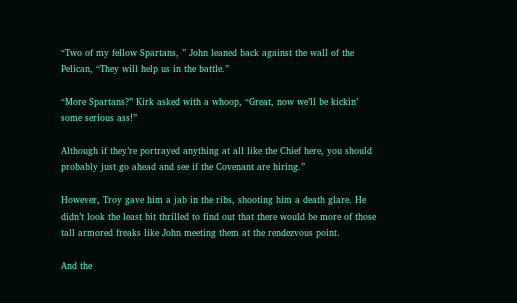“Two of my fellow Spartans, ” John leaned back against the wall of the Pelican, “They will help us in the battle.”

“More Spartans?” Kirk asked with a whoop, “Great, now we’ll be kickin’ some serious ass!”

Although if they’re portrayed anything at all like the Chief here, you should probably just go ahead and see if the Covenant are hiring.”

However, Troy gave him a jab in the ribs, shooting him a death glare. He didn’t look the least bit thrilled to find out that there would be more of those tall armored freaks like John meeting them at the rendezvous point.

And the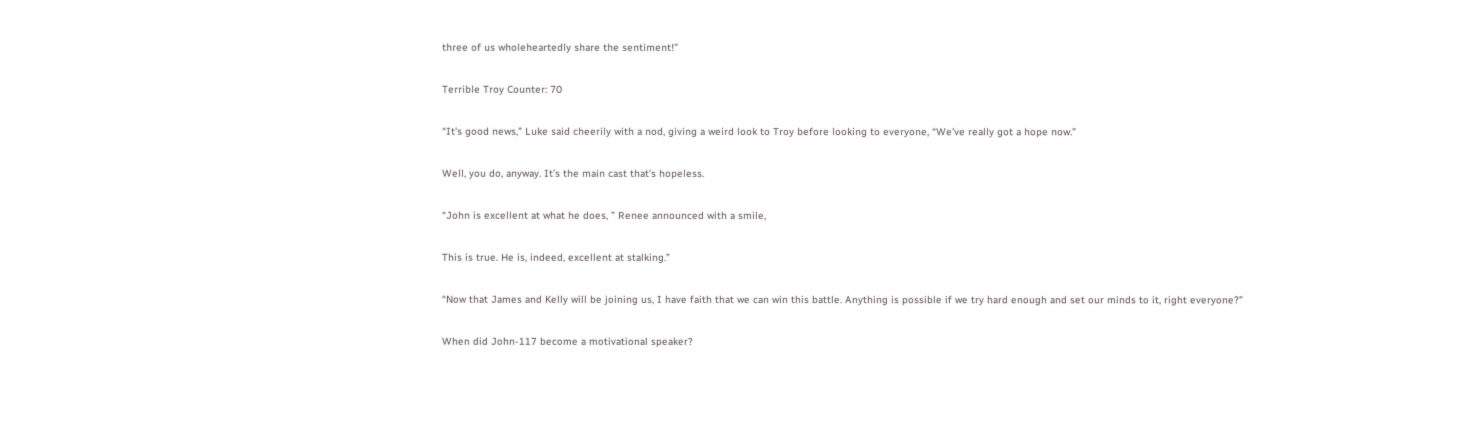three of us wholeheartedly share the sentiment!”

Terrible Troy Counter: 70

“It’s good news,” Luke said cheerily with a nod, giving a weird look to Troy before looking to everyone, “We’ve really got a hope now.”

Well, you do, anyway. It’s the main cast that’s hopeless.

“John is excellent at what he does, ” Renee announced with a smile,

This is true. He is, indeed, excellent at stalking.”

“Now that James and Kelly will be joining us, I have faith that we can win this battle. Anything is possible if we try hard enough and set our minds to it, right everyone?”

When did John-117 become a motivational speaker?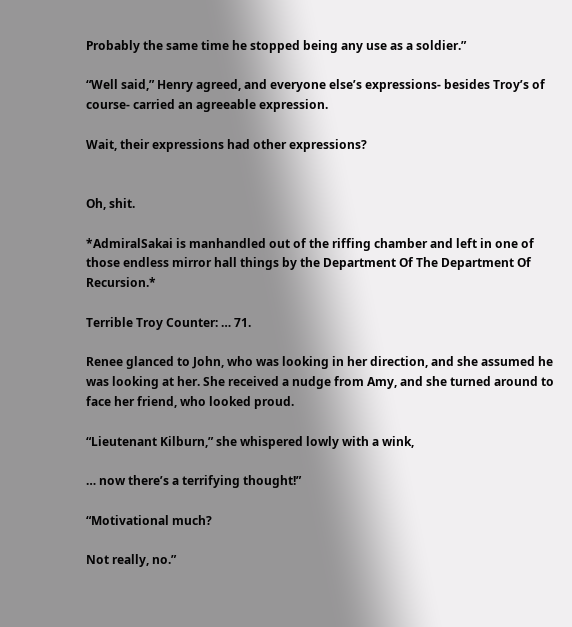Probably the same time he stopped being any use as a soldier.”

“Well said,” Henry agreed, and everyone else’s expressions- besides Troy’s of course- carried an agreeable expression.

Wait, their expressions had other expressions?


Oh, shit.

*AdmiralSakai is manhandled out of the riffing chamber and left in one of those endless mirror hall things by the Department Of The Department Of Recursion.*

Terrible Troy Counter: … 71.

Renee glanced to John, who was looking in her direction, and she assumed he was looking at her. She received a nudge from Amy, and she turned around to face her friend, who looked proud.

“Lieutenant Kilburn,” she whispered lowly with a wink,

… now there’s a terrifying thought!”

“Motivational much?

Not really, no.”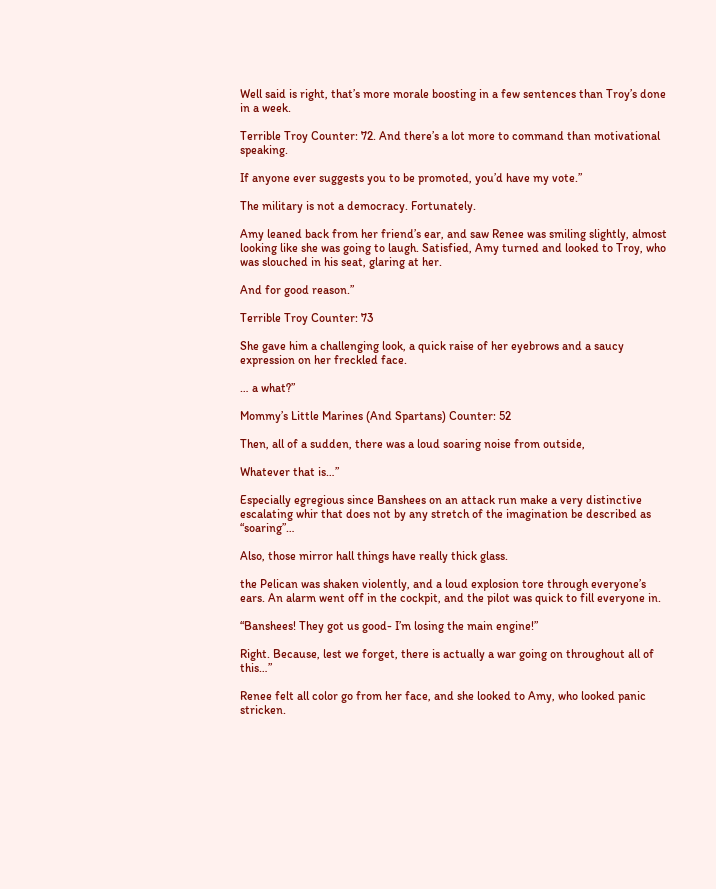Well said is right, that’s more morale boosting in a few sentences than Troy’s done in a week.

Terrible Troy Counter: 72. And there’s a lot more to command than motivational speaking.

If anyone ever suggests you to be promoted, you’d have my vote.”

The military is not a democracy. Fortunately.

Amy leaned back from her friend’s ear, and saw Renee was smiling slightly, almost looking like she was going to laugh. Satisfied, Amy turned and looked to Troy, who was slouched in his seat, glaring at her.

And for good reason.”

Terrible Troy Counter: 73

She gave him a challenging look, a quick raise of her eyebrows and a saucy expression on her freckled face.

… a what?”

Mommy’s Little Marines (And Spartans) Counter: 52

Then, all of a sudden, there was a loud soaring noise from outside,

Whatever that is…”

Especially egregious since Banshees on an attack run make a very distinctive escalating whir that does not by any stretch of the imagination be described as “soaring”…

Also, those mirror hall things have really thick glass.

the Pelican was shaken violently, and a loud explosion tore through everyone’s ears. An alarm went off in the cockpit, and the pilot was quick to fill everyone in.

“Banshees! They got us good- I’m losing the main engine!”

Right. Because, lest we forget, there is actually a war going on throughout all of this…”

Renee felt all color go from her face, and she looked to Amy, who looked panic stricken.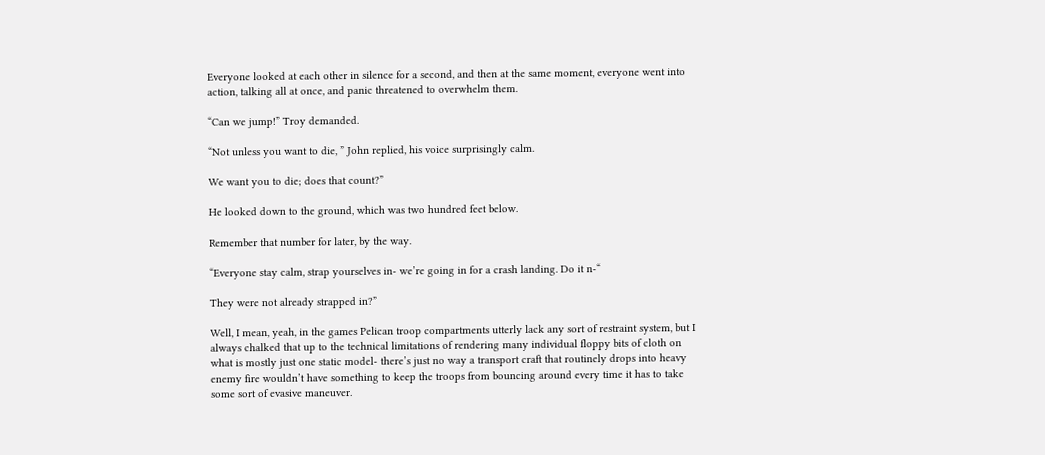Everyone looked at each other in silence for a second, and then at the same moment, everyone went into action, talking all at once, and panic threatened to overwhelm them.

“Can we jump!” Troy demanded.

“Not unless you want to die, ” John replied, his voice surprisingly calm.

We want you to die; does that count?”

He looked down to the ground, which was two hundred feet below.

Remember that number for later, by the way.

“Everyone stay calm, strap yourselves in- we’re going in for a crash landing. Do it n-“

They were not already strapped in?”

Well, I mean, yeah, in the games Pelican troop compartments utterly lack any sort of restraint system, but I always chalked that up to the technical limitations of rendering many individual floppy bits of cloth on what is mostly just one static model- there’s just no way a transport craft that routinely drops into heavy enemy fire wouldn’t have something to keep the troops from bouncing around every time it has to take some sort of evasive maneuver.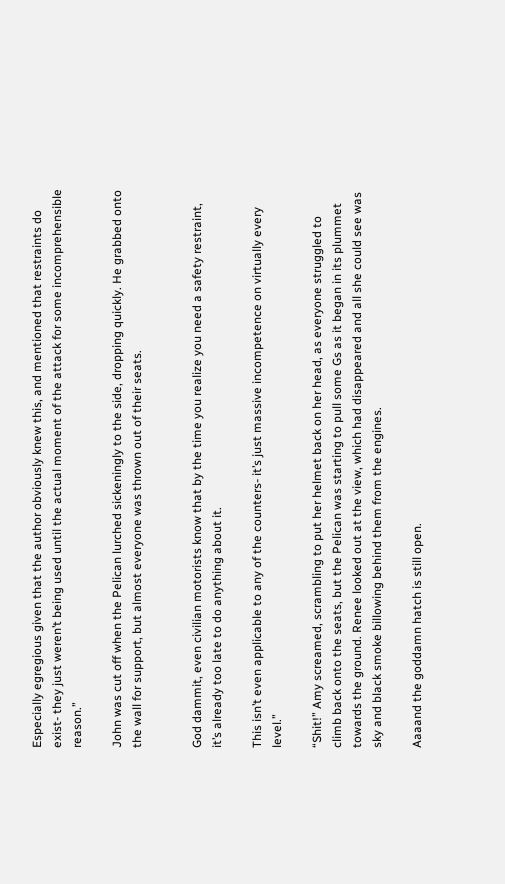Especially egregious given that the author obviously knew this, and mentioned that restraints do exist- they just weren’t being used until the actual moment of the attack for some incomprehensible reason.”

John was cut off when the Pelican lurched sickeningly to the side, dropping quickly. He grabbed onto the wall for support, but almost everyone was thrown out of their seats.


God dammit, even civilian motorists know that by the time you realize you need a safety restraint, it’s already too late to do anything about it.

This isn’t even applicable to any of the counters- it’s just massive incompetence on virtually every level.”

“Shit!” Amy screamed, scrambling to put her helmet back on her head, as everyone struggled to climb back onto the seats, but the Pelican was starting to pull some Gs as it began in its plummet towards the ground. Renee looked out at the view, which had disappeared and all she could see was sky and black smoke billowing behind them from the engines.

Aaaand the goddamn hatch is still open.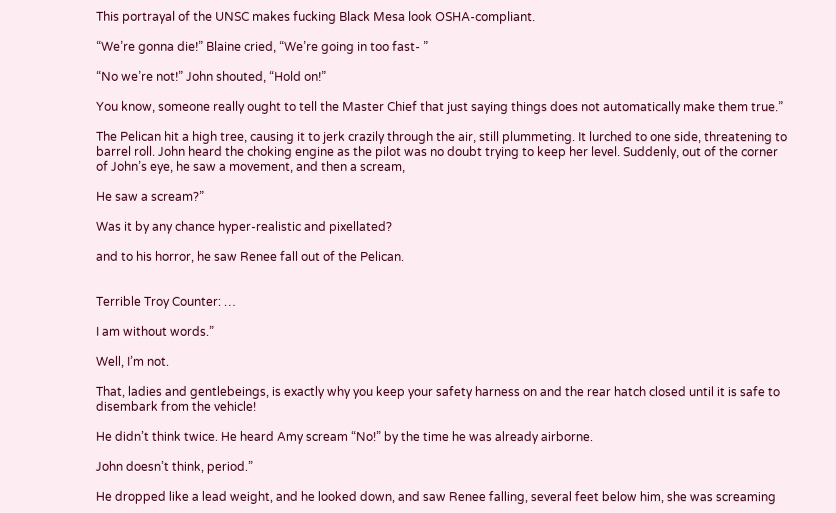This portrayal of the UNSC makes fucking Black Mesa look OSHA-compliant.

“We’re gonna die!” Blaine cried, “We’re going in too fast- ”

“No we’re not!” John shouted, “Hold on!”

You know, someone really ought to tell the Master Chief that just saying things does not automatically make them true.”

The Pelican hit a high tree, causing it to jerk crazily through the air, still plummeting. It lurched to one side, threatening to barrel roll. John heard the choking engine as the pilot was no doubt trying to keep her level. Suddenly, out of the corner of John’s eye, he saw a movement, and then a scream,

He saw a scream?”

Was it by any chance hyper-realistic and pixellated?

and to his horror, he saw Renee fall out of the Pelican.


Terrible Troy Counter: …

I am without words.”

Well, I’m not.

That, ladies and gentlebeings, is exactly why you keep your safety harness on and the rear hatch closed until it is safe to disembark from the vehicle!

He didn’t think twice. He heard Amy scream “No!” by the time he was already airborne.

John doesn’t think, period.”

He dropped like a lead weight, and he looked down, and saw Renee falling, several feet below him, she was screaming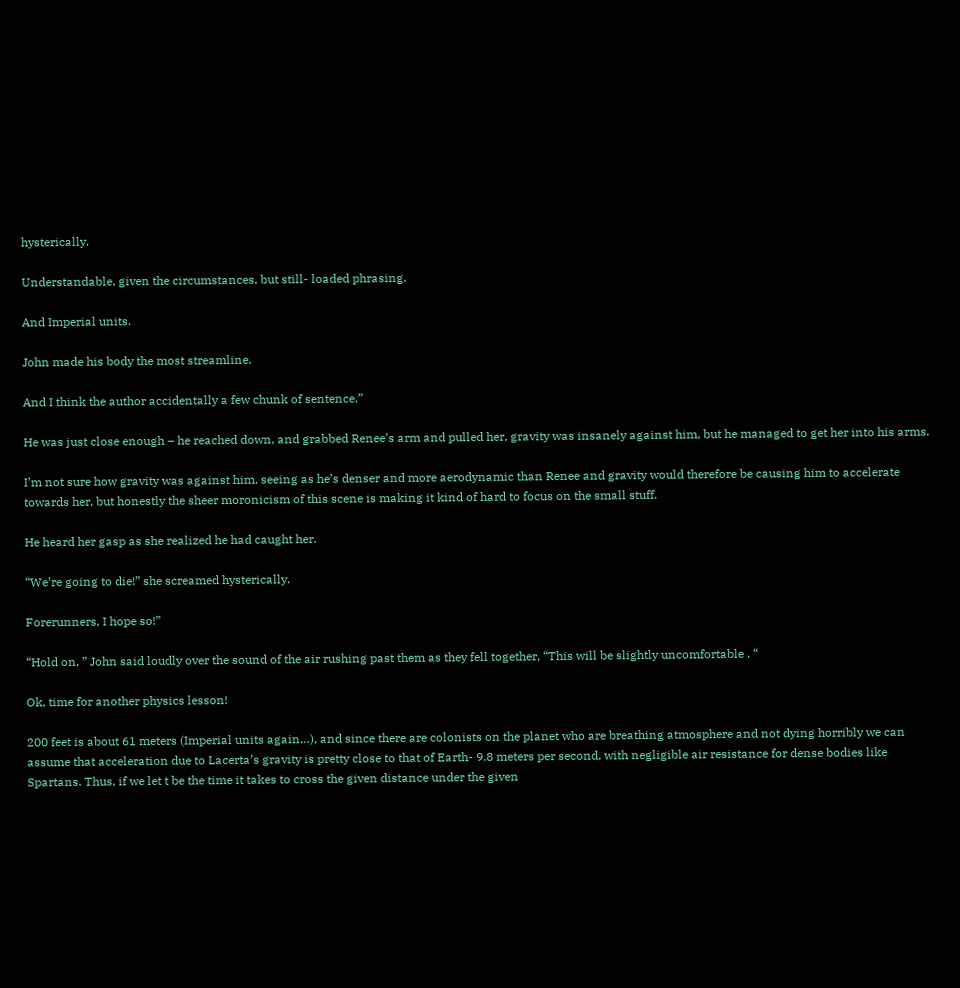hysterically.

Understandable, given the circumstances, but still- loaded phrasing.

And Imperial units.

John made his body the most streamline.

And I think the author accidentally a few chunk of sentence.”

He was just close enough – he reached down, and grabbed Renee’s arm and pulled her, gravity was insanely against him, but he managed to get her into his arms.

I’m not sure how gravity was against him, seeing as he’s denser and more aerodynamic than Renee and gravity would therefore be causing him to accelerate towards her, but honestly the sheer moronicism of this scene is making it kind of hard to focus on the small stuff.

He heard her gasp as she realized he had caught her.

“We’re going to die!” she screamed hysterically.

Forerunners, I hope so!”

“Hold on, ” John said loudly over the sound of the air rushing past them as they fell together, “This will be slightly uncomfortable . “

Ok, time for another physics lesson!

200 feet is about 61 meters (Imperial units again…), and since there are colonists on the planet who are breathing atmosphere and not dying horribly we can assume that acceleration due to Lacerta’s gravity is pretty close to that of Earth- 9.8 meters per second, with negligible air resistance for dense bodies like Spartans. Thus, if we let t be the time it takes to cross the given distance under the given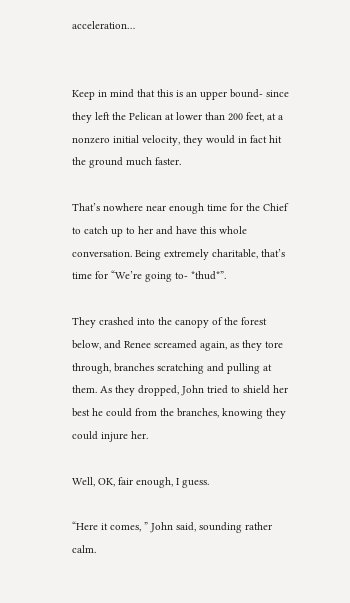acceleration…


Keep in mind that this is an upper bound- since they left the Pelican at lower than 200 feet, at a nonzero initial velocity, they would in fact hit the ground much faster.

That’s nowhere near enough time for the Chief to catch up to her and have this whole conversation. Being extremely charitable, that’s time for “We’re going to- *thud*”.

They crashed into the canopy of the forest below, and Renee screamed again, as they tore through, branches scratching and pulling at them. As they dropped, John tried to shield her best he could from the branches, knowing they could injure her.

Well, OK, fair enough, I guess.

“Here it comes, ” John said, sounding rather calm.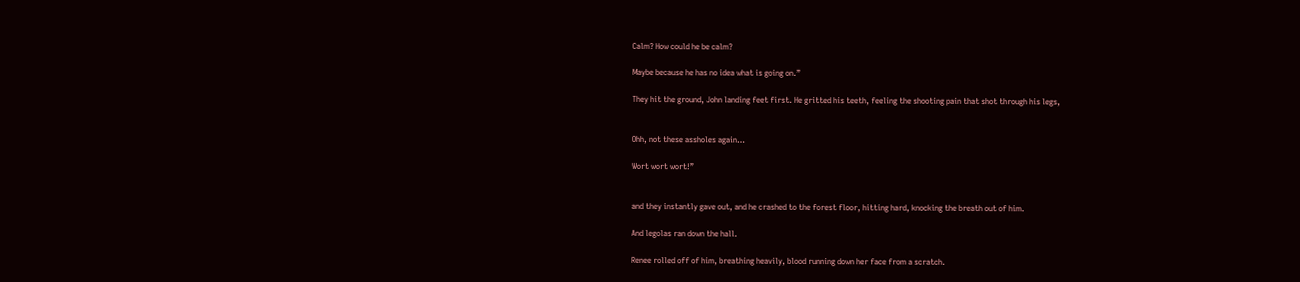Calm? How could he be calm?

Maybe because he has no idea what is going on.”

They hit the ground, John landing feet first. He gritted his teeth, feeling the shooting pain that shot through his legs,


Ohh, not these assholes again…

Wort wort wort!”


and they instantly gave out, and he crashed to the forest floor, hitting hard, knocking the breath out of him.

And legolas ran down the hall.

Renee rolled off of him, breathing heavily, blood running down her face from a scratch.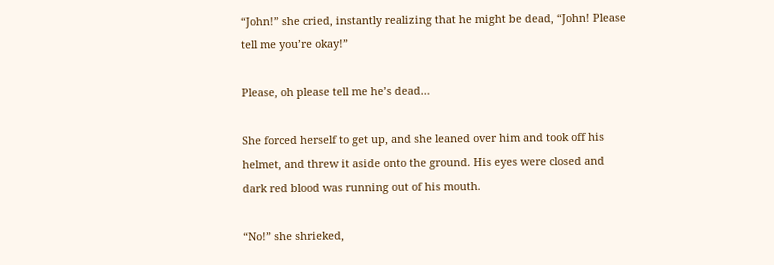“John!” she cried, instantly realizing that he might be dead, “John! Please tell me you’re okay!”

Please, oh please tell me he’s dead…

She forced herself to get up, and she leaned over him and took off his helmet, and threw it aside onto the ground. His eyes were closed and dark red blood was running out of his mouth.

“No!” she shrieked,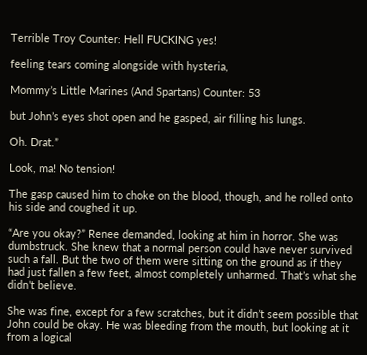Terrible Troy Counter: Hell FUCKING yes!

feeling tears coming alongside with hysteria,

Mommy’s Little Marines (And Spartans) Counter: 53

but John’s eyes shot open and he gasped, air filling his lungs.

Oh. Drat.”

Look, ma! No tension!

The gasp caused him to choke on the blood, though, and he rolled onto his side and coughed it up.

“Are you okay?” Renee demanded, looking at him in horror. She was dumbstruck. She knew that a normal person could have never survived such a fall. But the two of them were sitting on the ground as if they had just fallen a few feet, almost completely unharmed. That’s what she didn’t believe.

She was fine, except for a few scratches, but it didn’t seem possible that John could be okay. He was bleeding from the mouth, but looking at it from a logical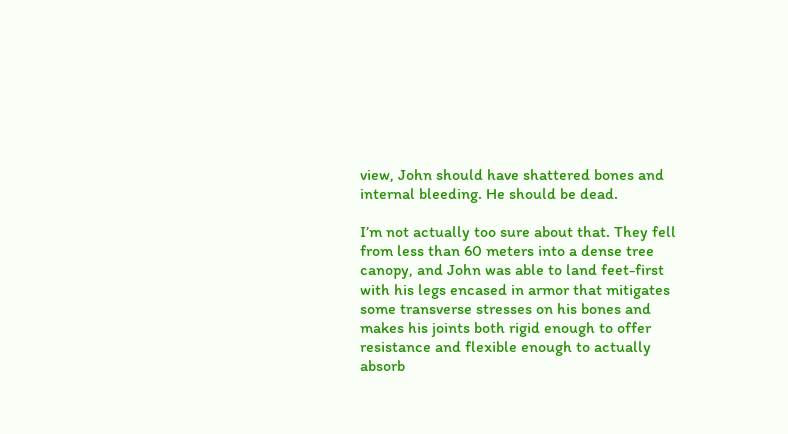view, John should have shattered bones and internal bleeding. He should be dead.

I’m not actually too sure about that. They fell from less than 60 meters into a dense tree canopy, and John was able to land feet-first with his legs encased in armor that mitigates some transverse stresses on his bones and makes his joints both rigid enough to offer resistance and flexible enough to actually absorb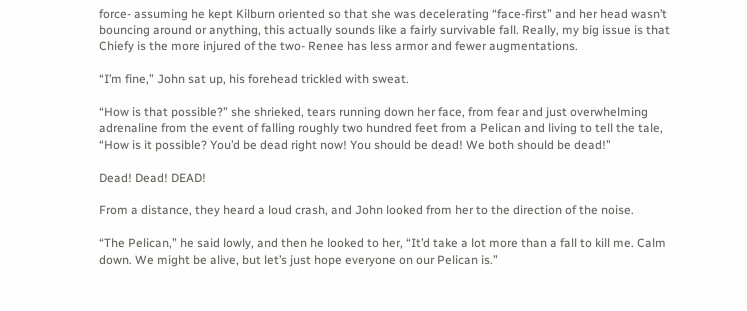force- assuming he kept Kilburn oriented so that she was decelerating “face-first” and her head wasn’t bouncing around or anything, this actually sounds like a fairly survivable fall. Really, my big issue is that Chiefy is the more injured of the two- Renee has less armor and fewer augmentations.

“I’m fine,” John sat up, his forehead trickled with sweat.

“How is that possible?” she shrieked, tears running down her face, from fear and just overwhelming adrenaline from the event of falling roughly two hundred feet from a Pelican and living to tell the tale, “How is it possible? You’d be dead right now! You should be dead! We both should be dead!”

Dead! Dead! DEAD!

From a distance, they heard a loud crash, and John looked from her to the direction of the noise.

“The Pelican,” he said lowly, and then he looked to her, “It’d take a lot more than a fall to kill me. Calm down. We might be alive, but let’s just hope everyone on our Pelican is.”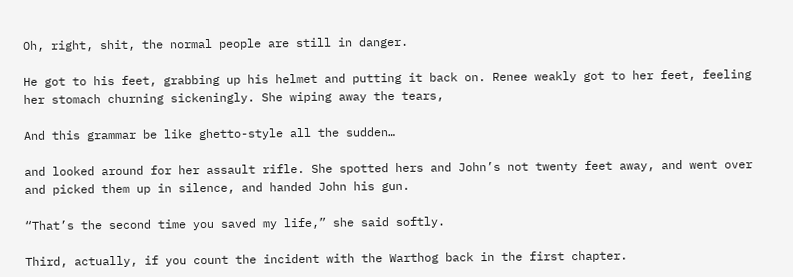Oh, right, shit, the normal people are still in danger.

He got to his feet, grabbing up his helmet and putting it back on. Renee weakly got to her feet, feeling her stomach churning sickeningly. She wiping away the tears,

And this grammar be like ghetto-style all the sudden…

and looked around for her assault rifle. She spotted hers and John’s not twenty feet away, and went over and picked them up in silence, and handed John his gun.

“That’s the second time you saved my life,” she said softly.

Third, actually, if you count the incident with the Warthog back in the first chapter.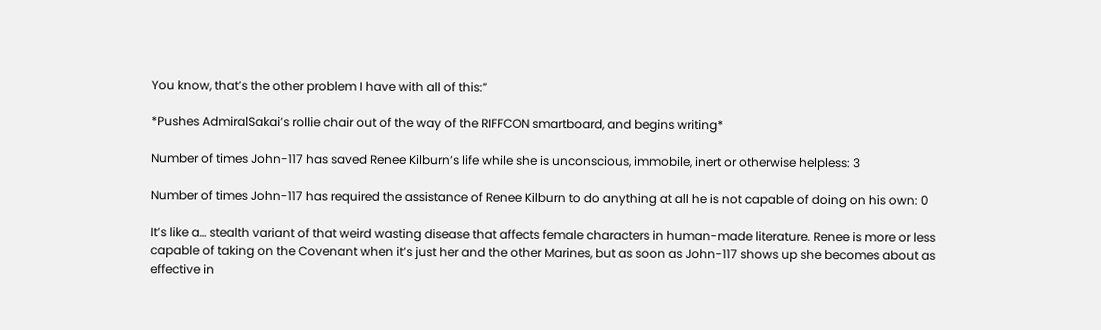You know, that’s the other problem I have with all of this:”

*Pushes AdmiralSakai’s rollie chair out of the way of the RIFFCON smartboard, and begins writing*

Number of times John-117 has saved Renee Kilburn’s life while she is unconscious, immobile, inert or otherwise helpless: 3

Number of times John-117 has required the assistance of Renee Kilburn to do anything at all he is not capable of doing on his own: 0

It’s like a… stealth variant of that weird wasting disease that affects female characters in human-made literature. Renee is more or less capable of taking on the Covenant when it’s just her and the other Marines, but as soon as John-117 shows up she becomes about as effective in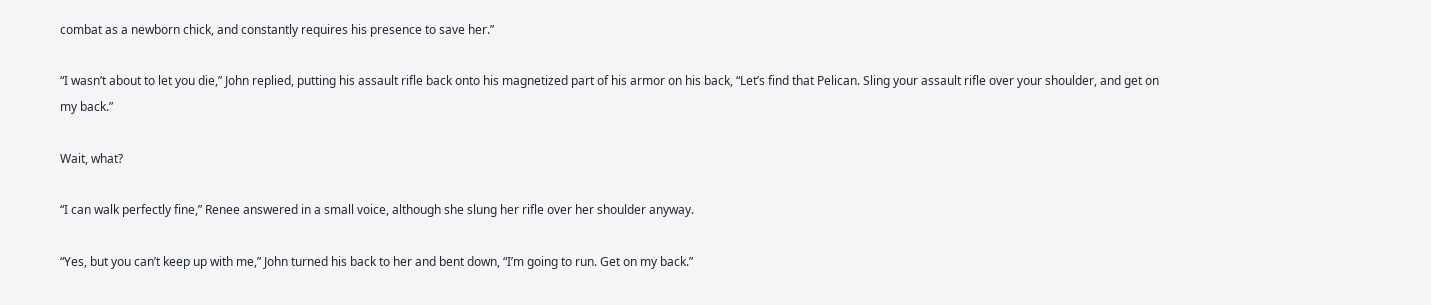combat as a newborn chick, and constantly requires his presence to save her.”

“I wasn’t about to let you die,” John replied, putting his assault rifle back onto his magnetized part of his armor on his back, “Let’s find that Pelican. Sling your assault rifle over your shoulder, and get on my back.”

Wait, what?

“I can walk perfectly fine,” Renee answered in a small voice, although she slung her rifle over her shoulder anyway.

“Yes, but you can’t keep up with me,” John turned his back to her and bent down, “I’m going to run. Get on my back.”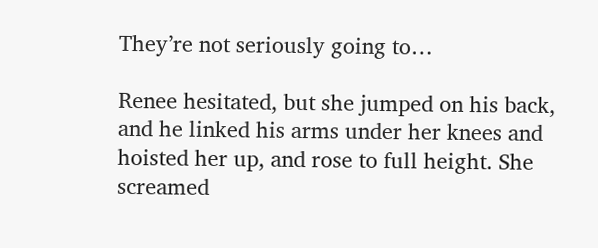They’re not seriously going to…

Renee hesitated, but she jumped on his back, and he linked his arms under her knees and hoisted her up, and rose to full height. She screamed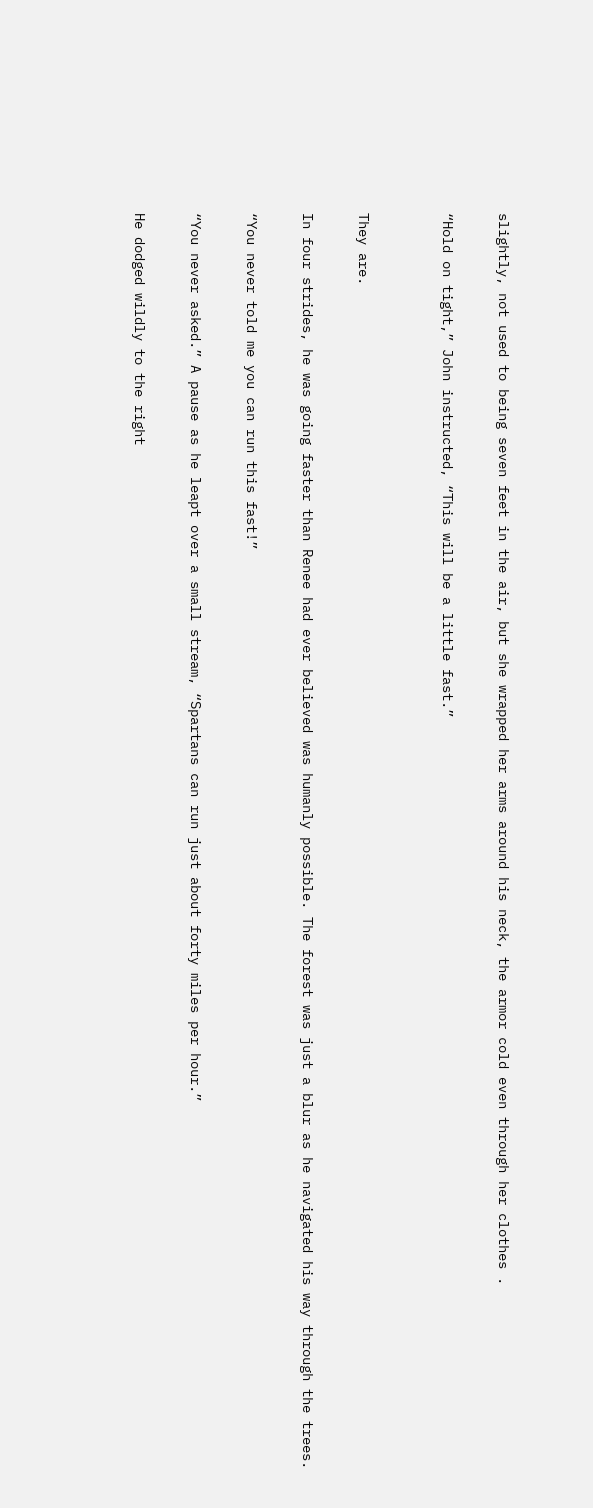slightly, not used to being seven feet in the air, but she wrapped her arms around his neck, the armor cold even through her clothes .

“Hold on tight,” John instructed, “This will be a little fast.”


They are.

In four strides, he was going faster than Renee had ever believed was humanly possible. The forest was just a blur as he navigated his way through the trees.

“You never told me you can run this fast!”

“You never asked.” A pause as he leapt over a small stream, “Spartans can run just about forty miles per hour.”

He dodged wildly to the right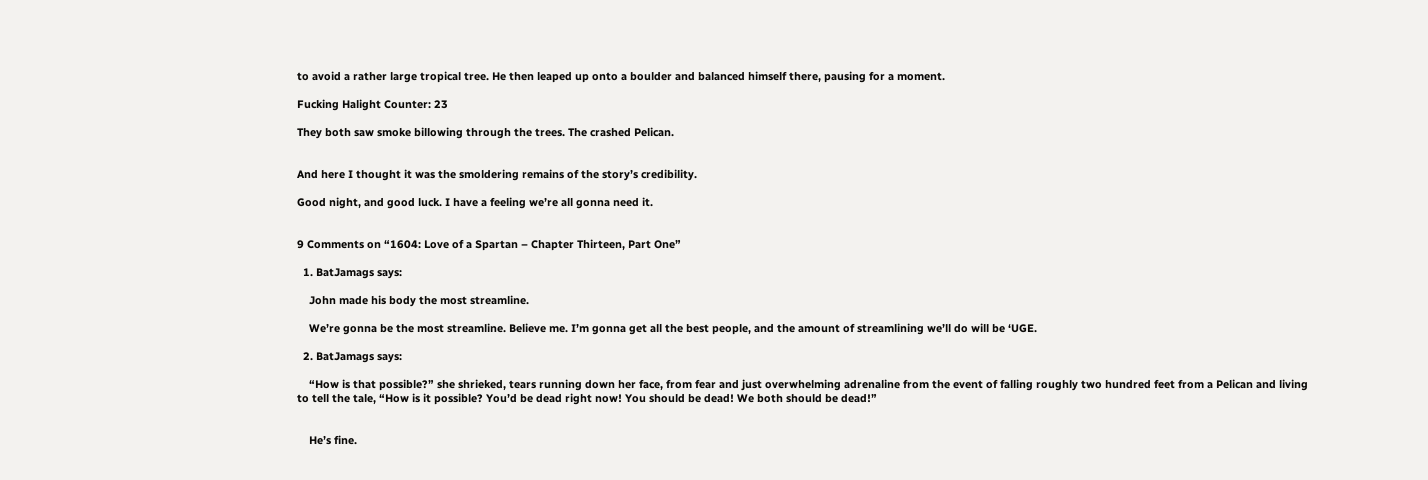to avoid a rather large tropical tree. He then leaped up onto a boulder and balanced himself there, pausing for a moment.

Fucking Halight Counter: 23

They both saw smoke billowing through the trees. The crashed Pelican.


And here I thought it was the smoldering remains of the story’s credibility.

Good night, and good luck. I have a feeling we’re all gonna need it.


9 Comments on “1604: Love of a Spartan – Chapter Thirteen, Part One”

  1. BatJamags says:

    John made his body the most streamline.

    We’re gonna be the most streamline. Believe me. I’m gonna get all the best people, and the amount of streamlining we’ll do will be ‘UGE.

  2. BatJamags says:

    “How is that possible?” she shrieked, tears running down her face, from fear and just overwhelming adrenaline from the event of falling roughly two hundred feet from a Pelican and living to tell the tale, “How is it possible? You’d be dead right now! You should be dead! We both should be dead!”


    He’s fine.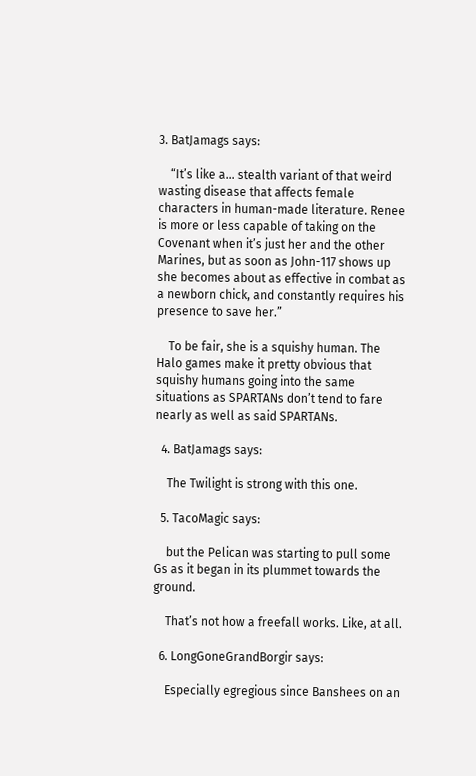3. BatJamags says:

    “It’s like a… stealth variant of that weird wasting disease that affects female characters in human-made literature. Renee is more or less capable of taking on the Covenant when it’s just her and the other Marines, but as soon as John-117 shows up she becomes about as effective in combat as a newborn chick, and constantly requires his presence to save her.”

    To be fair, she is a squishy human. The Halo games make it pretty obvious that squishy humans going into the same situations as SPARTANs don’t tend to fare nearly as well as said SPARTANs.

  4. BatJamags says:

    The Twilight is strong with this one.

  5. TacoMagic says:

    but the Pelican was starting to pull some Gs as it began in its plummet towards the ground.

    That’s not how a freefall works. Like, at all.

  6. LongGoneGrandBorgir says:

    Especially egregious since Banshees on an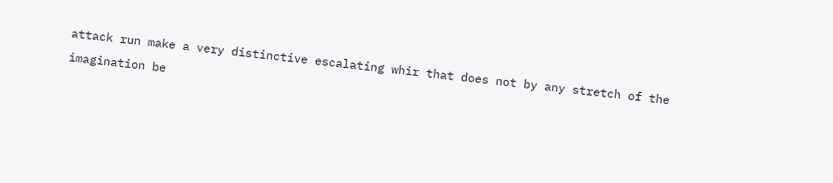attack run make a very distinctive escalating whir that does not by any stretch of the imagination be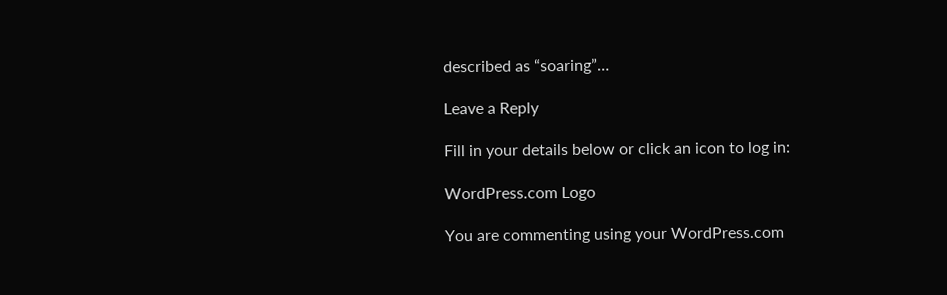described as “soaring”…

Leave a Reply

Fill in your details below or click an icon to log in:

WordPress.com Logo

You are commenting using your WordPress.com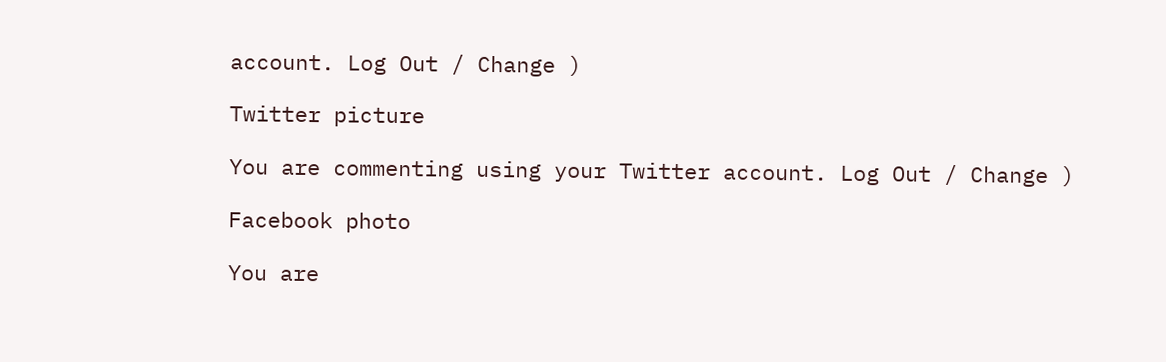account. Log Out / Change )

Twitter picture

You are commenting using your Twitter account. Log Out / Change )

Facebook photo

You are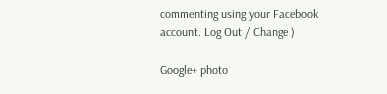commenting using your Facebook account. Log Out / Change )

Google+ photo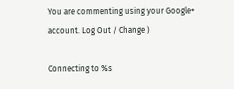You are commenting using your Google+ account. Log Out / Change )

Connecting to %s